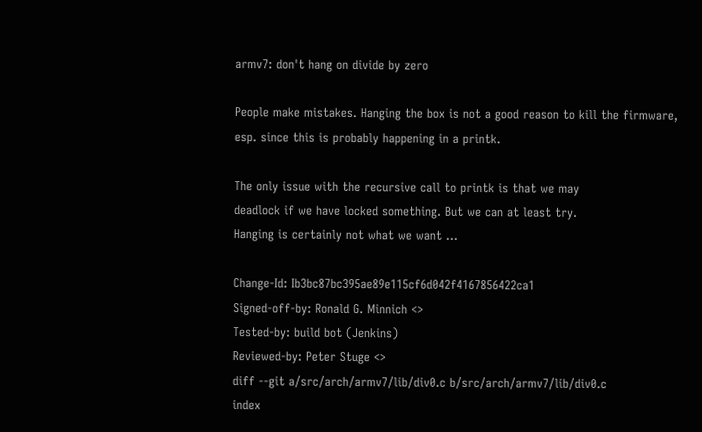armv7: don't hang on divide by zero

People make mistakes. Hanging the box is not a good reason to kill the firmware,
esp. since this is probably happening in a printk.

The only issue with the recursive call to printk is that we may
deadlock if we have locked something. But we can at least try.
Hanging is certainly not what we want ...

Change-Id: Ib3bc87bc395ae89e115cf6d042f4167856422ca1
Signed-off-by: Ronald G. Minnich <>
Tested-by: build bot (Jenkins)
Reviewed-by: Peter Stuge <>
diff --git a/src/arch/armv7/lib/div0.c b/src/arch/armv7/lib/div0.c
index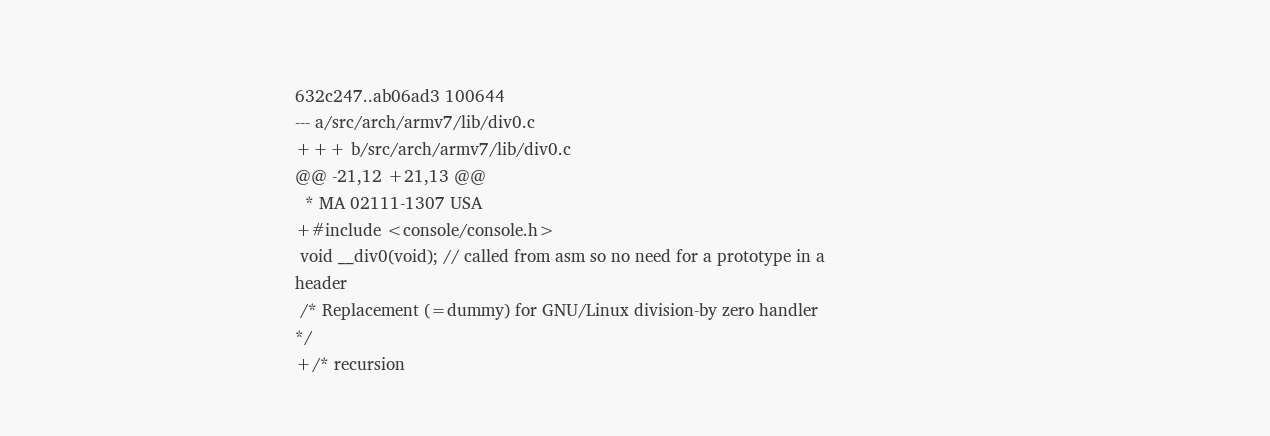632c247..ab06ad3 100644
--- a/src/arch/armv7/lib/div0.c
+++ b/src/arch/armv7/lib/div0.c
@@ -21,12 +21,13 @@
  * MA 02111-1307 USA
+#include <console/console.h>
 void __div0(void); // called from asm so no need for a prototype in a header
 /* Replacement (=dummy) for GNU/Linux division-by zero handler */
+/* recursion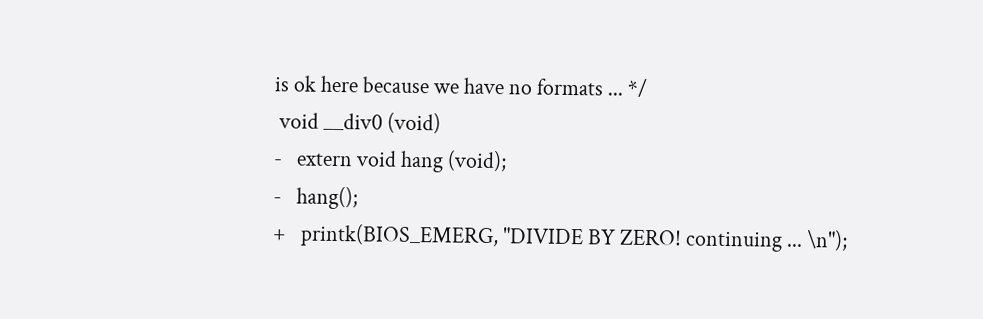is ok here because we have no formats ... */
 void __div0 (void)
-   extern void hang (void);
-   hang();
+   printk(BIOS_EMERG, "DIVIDE BY ZERO! continuing ... \n");